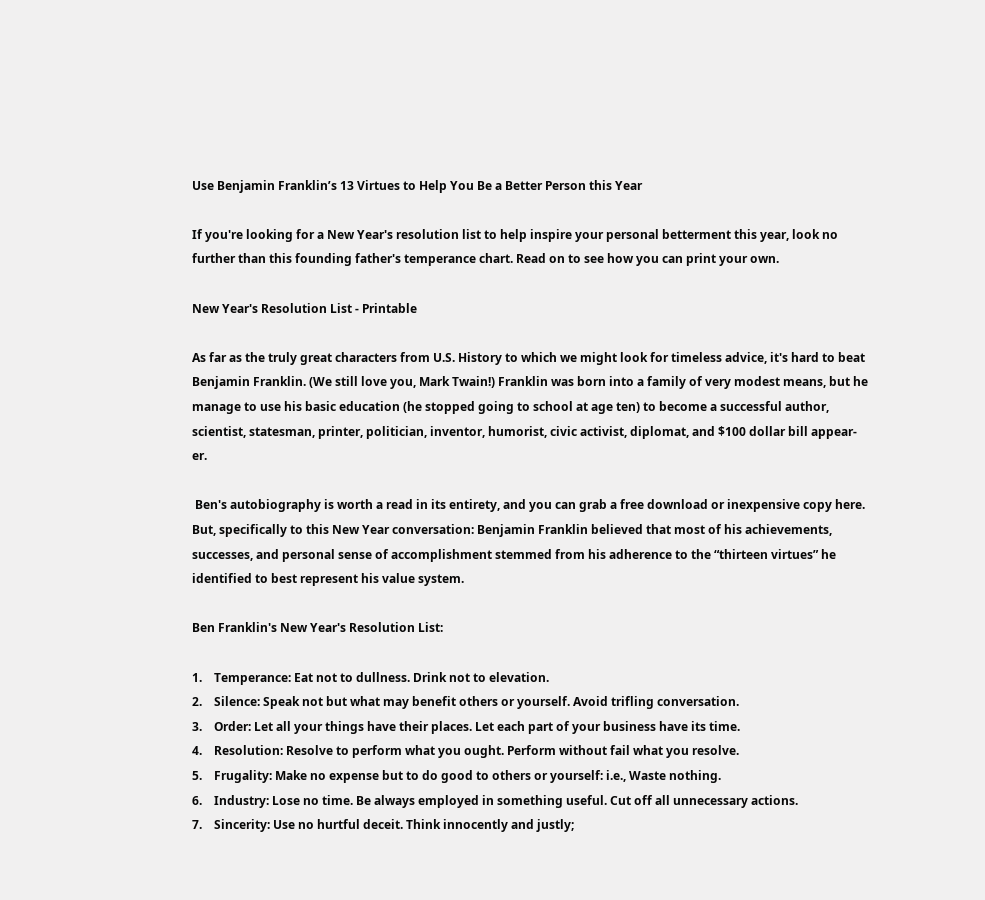Use Benjamin Franklin’s 13 Virtues to Help You Be a Better Person this Year

If you're looking for a New Year's resolution list to help inspire your personal betterment this year, look no further than this founding father's temperance chart. Read on to see how you can print your own.

New Year's Resolution List - Printable

As far as the truly great characters from U.S. History to which we might look for timeless advice, it's hard to beat Benjamin Franklin. (We still love you, Mark Twain!) Franklin was born into a family of very modest means, but he manage to use his basic education (he stopped going to school at age ten) to become a successful author, scientist, statesman, printer, politician, inventor, humorist, civic activist, diplomat, and $100 dollar bill appear-er.

 Ben's autobiography is worth a read in its entirety, and you can grab a free download or inexpensive copy here. But, specifically to this New Year conversation: Benjamin Franklin believed that most of his achievements, successes, and personal sense of accomplishment stemmed from his adherence to the “thirteen virtues” he identified to best represent his value system.

Ben Franklin's New Year's Resolution List:

1.    Temperance: Eat not to dullness. Drink not to elevation.
2.    Silence: Speak not but what may benefit others or yourself. Avoid trifling conversation.
3.    Order: Let all your things have their places. Let each part of your business have its time.
4.    Resolution: Resolve to perform what you ought. Perform without fail what you resolve.
5.    Frugality: Make no expense but to do good to others or yourself: i.e., Waste nothing.
6.    Industry: Lose no time. Be always employed in something useful. Cut off all unnecessary actions.
7.    Sincerity: Use no hurtful deceit. Think innocently and justly;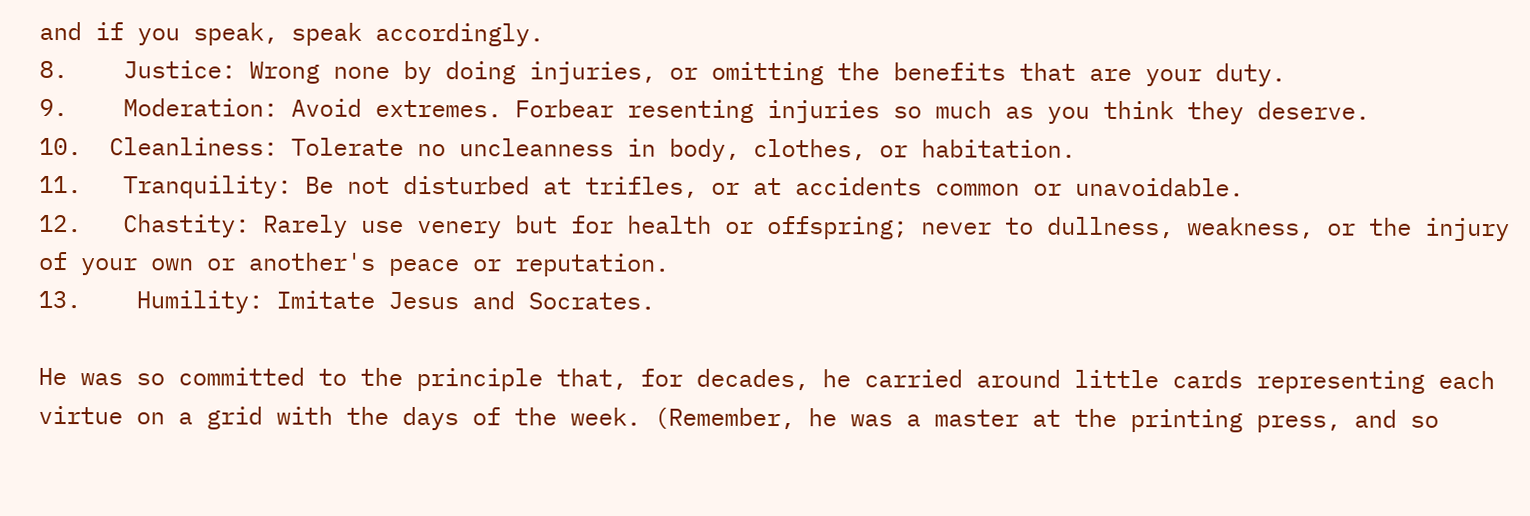and if you speak, speak accordingly.
8.    Justice: Wrong none by doing injuries, or omitting the benefits that are your duty.
9.    Moderation: Avoid extremes. Forbear resenting injuries so much as you think they deserve.
10.  Cleanliness: Tolerate no uncleanness in body, clothes, or habitation.
11.   Tranquility: Be not disturbed at trifles, or at accidents common or unavoidable.
12.   Chastity: Rarely use venery but for health or offspring; never to dullness, weakness, or the injury of your own or another's peace or reputation.
13.    Humility: Imitate Jesus and Socrates.

He was so committed to the principle that, for decades, he carried around little cards representing each virtue on a grid with the days of the week. (Remember, he was a master at the printing press, and so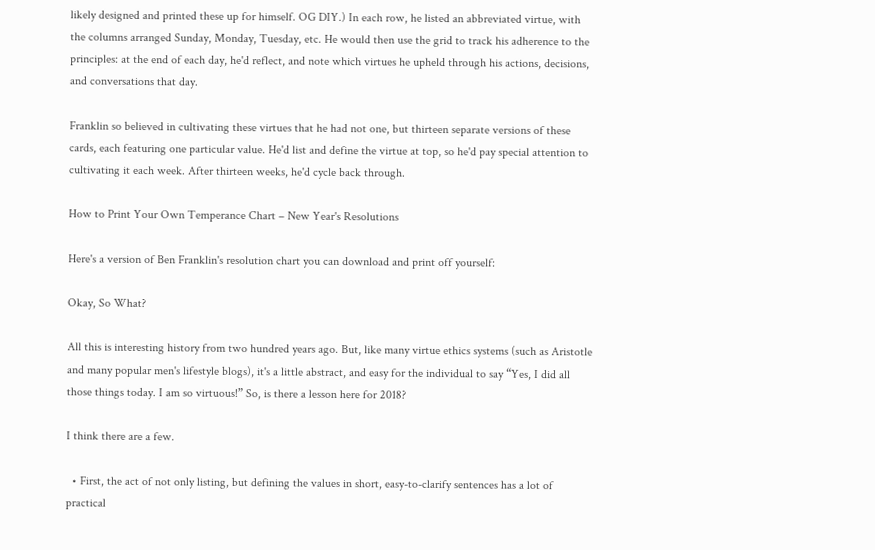likely designed and printed these up for himself. OG DIY.) In each row, he listed an abbreviated virtue, with the columns arranged Sunday, Monday, Tuesday, etc. He would then use the grid to track his adherence to the principles: at the end of each day, he'd reflect, and note which virtues he upheld through his actions, decisions, and conversations that day.

Franklin so believed in cultivating these virtues that he had not one, but thirteen separate versions of these cards, each featuring one particular value. He'd list and define the virtue at top, so he'd pay special attention to cultivating it each week. After thirteen weeks, he'd cycle back through.

How to Print Your Own Temperance Chart – New Year's Resolutions

Here's a version of Ben Franklin's resolution chart you can download and print off yourself:

Okay, So What?

All this is interesting history from two hundred years ago. But, like many virtue ethics systems (such as Aristotle and many popular men's lifestyle blogs), it's a little abstract, and easy for the individual to say “Yes, I did all those things today. I am so virtuous!” So, is there a lesson here for 2018?

I think there are a few.

  • First, the act of not only listing, but defining the values in short, easy-to-clarify sentences has a lot of practical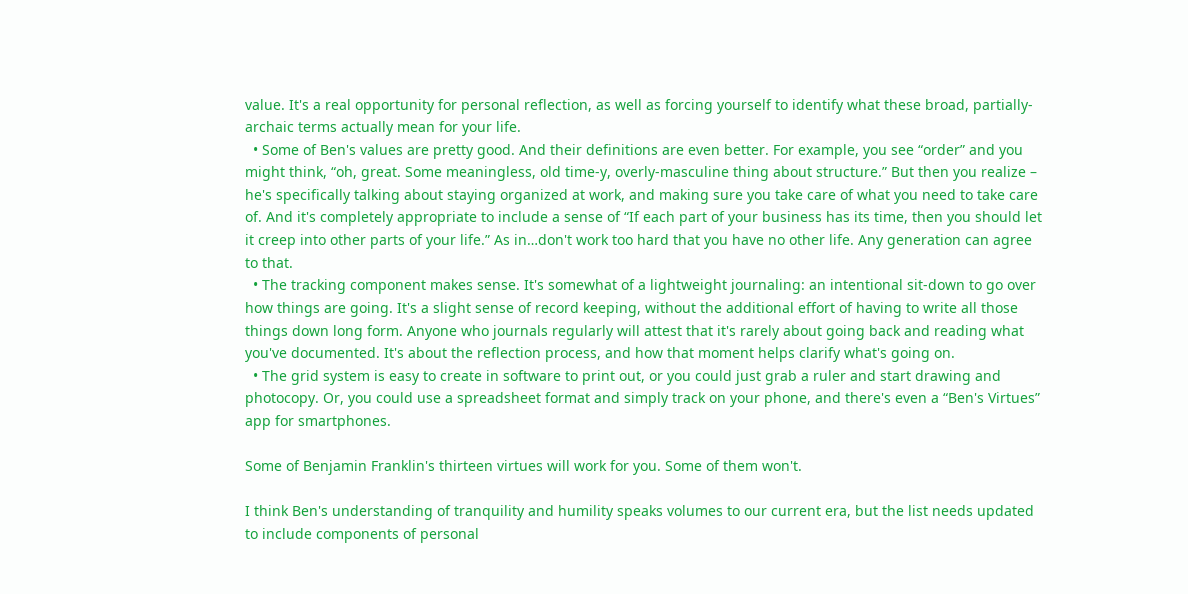value. It's a real opportunity for personal reflection, as well as forcing yourself to identify what these broad, partially-archaic terms actually mean for your life.
  • Some of Ben's values are pretty good. And their definitions are even better. For example, you see “order” and you might think, “oh, great. Some meaningless, old time-y, overly-masculine thing about structure.” But then you realize – he's specifically talking about staying organized at work, and making sure you take care of what you need to take care of. And it's completely appropriate to include a sense of “If each part of your business has its time, then you should let it creep into other parts of your life.” As in…don't work too hard that you have no other life. Any generation can agree to that.
  • The tracking component makes sense. It's somewhat of a lightweight journaling: an intentional sit-down to go over how things are going. It's a slight sense of record keeping, without the additional effort of having to write all those things down long form. Anyone who journals regularly will attest that it's rarely about going back and reading what you've documented. It's about the reflection process, and how that moment helps clarify what's going on.
  • The grid system is easy to create in software to print out, or you could just grab a ruler and start drawing and photocopy. Or, you could use a spreadsheet format and simply track on your phone, and there's even a “Ben's Virtues” app for smartphones.

Some of Benjamin Franklin's thirteen virtues will work for you. Some of them won't.

I think Ben's understanding of tranquility and humility speaks volumes to our current era, but the list needs updated to include components of personal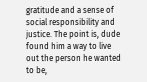gratitude and a sense of social responsibility and justice. The point is, dude found him a way to live out the person he wanted to be,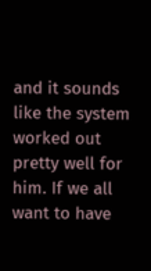and it sounds like the system worked out pretty well for him. If we all want to have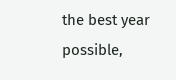the best year possible,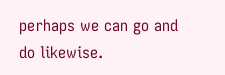perhaps we can go and do likewise.